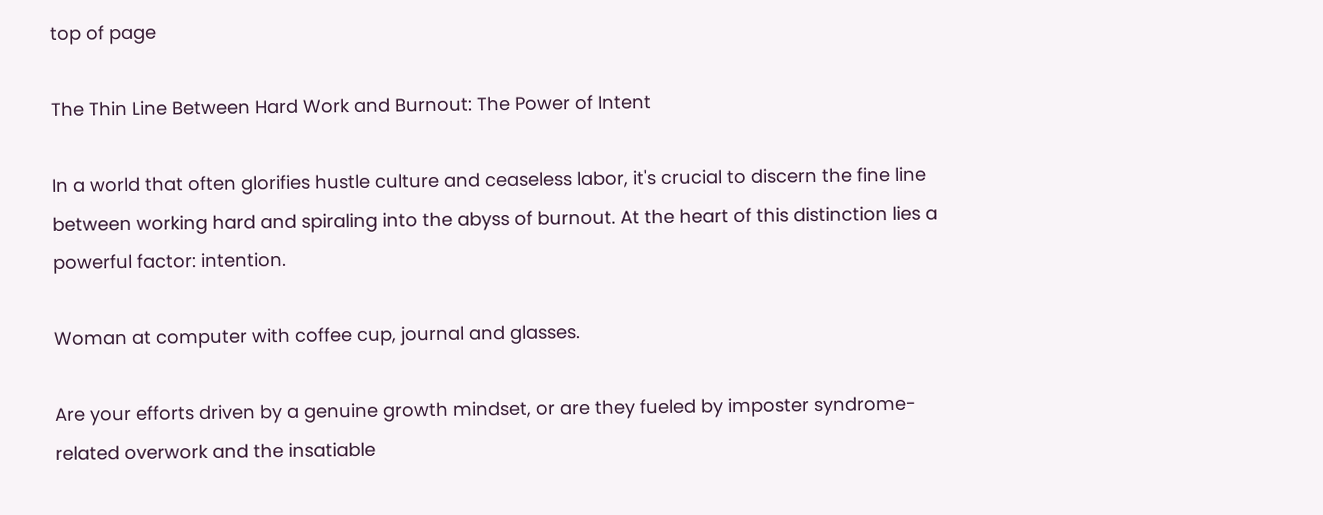top of page

The Thin Line Between Hard Work and Burnout: The Power of Intent

In a world that often glorifies hustle culture and ceaseless labor, it's crucial to discern the fine line between working hard and spiraling into the abyss of burnout. At the heart of this distinction lies a powerful factor: intention.

Woman at computer with coffee cup, journal and glasses.

Are your efforts driven by a genuine growth mindset, or are they fueled by imposter syndrome-related overwork and the insatiable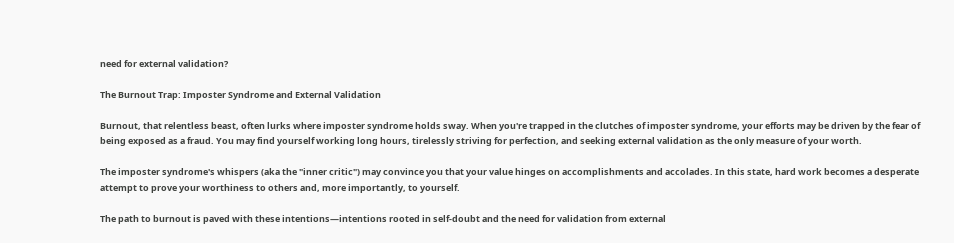need for external validation?

The Burnout Trap: Imposter Syndrome and External Validation

Burnout, that relentless beast, often lurks where imposter syndrome holds sway. When you're trapped in the clutches of imposter syndrome, your efforts may be driven by the fear of being exposed as a fraud. You may find yourself working long hours, tirelessly striving for perfection, and seeking external validation as the only measure of your worth.

The imposter syndrome's whispers (aka the "inner critic") may convince you that your value hinges on accomplishments and accolades. In this state, hard work becomes a desperate attempt to prove your worthiness to others and, more importantly, to yourself.

The path to burnout is paved with these intentions—intentions rooted in self-doubt and the need for validation from external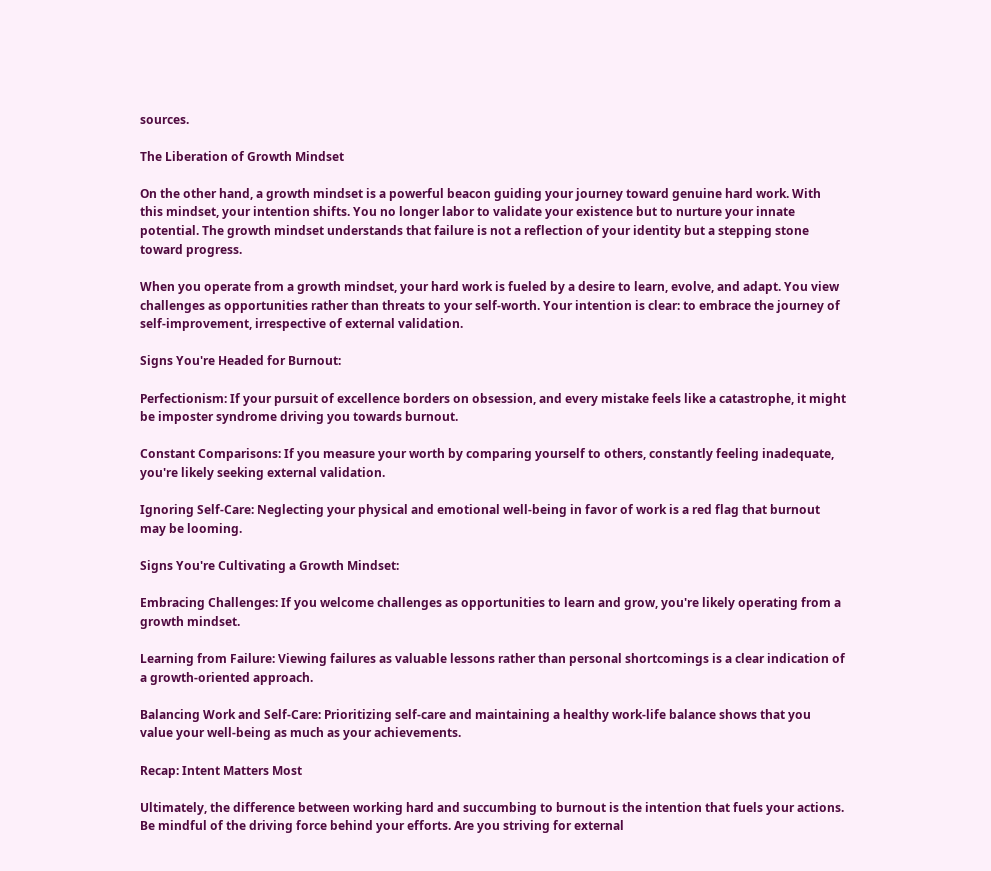sources.

The Liberation of Growth Mindset

On the other hand, a growth mindset is a powerful beacon guiding your journey toward genuine hard work. With this mindset, your intention shifts. You no longer labor to validate your existence but to nurture your innate potential. The growth mindset understands that failure is not a reflection of your identity but a stepping stone toward progress.

When you operate from a growth mindset, your hard work is fueled by a desire to learn, evolve, and adapt. You view challenges as opportunities rather than threats to your self-worth. Your intention is clear: to embrace the journey of self-improvement, irrespective of external validation.

Signs You're Headed for Burnout:

Perfectionism: If your pursuit of excellence borders on obsession, and every mistake feels like a catastrophe, it might be imposter syndrome driving you towards burnout.

Constant Comparisons: If you measure your worth by comparing yourself to others, constantly feeling inadequate, you're likely seeking external validation.

Ignoring Self-Care: Neglecting your physical and emotional well-being in favor of work is a red flag that burnout may be looming.

Signs You're Cultivating a Growth Mindset:

Embracing Challenges: If you welcome challenges as opportunities to learn and grow, you're likely operating from a growth mindset.

Learning from Failure: Viewing failures as valuable lessons rather than personal shortcomings is a clear indication of a growth-oriented approach.

Balancing Work and Self-Care: Prioritizing self-care and maintaining a healthy work-life balance shows that you value your well-being as much as your achievements.

Recap: Intent Matters Most

Ultimately, the difference between working hard and succumbing to burnout is the intention that fuels your actions. Be mindful of the driving force behind your efforts. Are you striving for external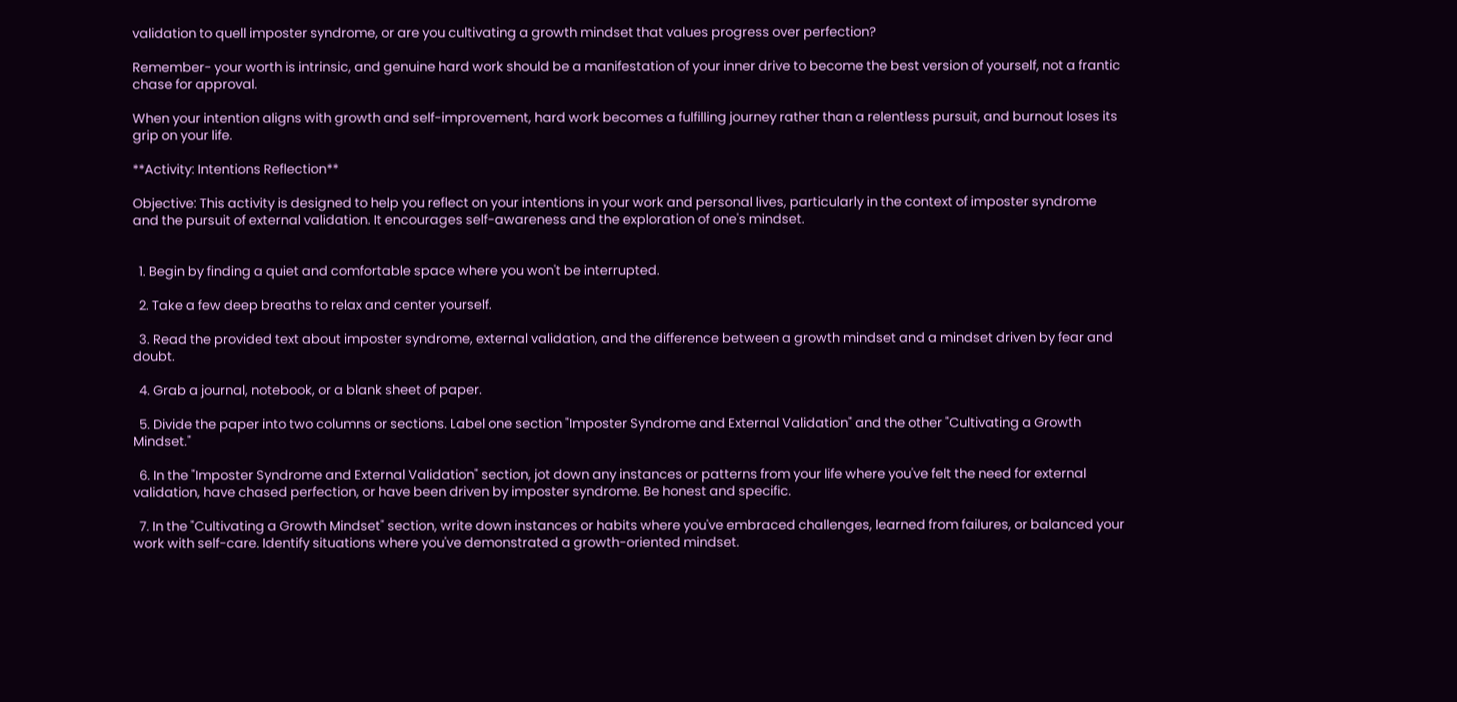validation to quell imposter syndrome, or are you cultivating a growth mindset that values progress over perfection?

Remember- your worth is intrinsic, and genuine hard work should be a manifestation of your inner drive to become the best version of yourself, not a frantic chase for approval.

When your intention aligns with growth and self-improvement, hard work becomes a fulfilling journey rather than a relentless pursuit, and burnout loses its grip on your life.

**Activity: Intentions Reflection**

Objective: This activity is designed to help you reflect on your intentions in your work and personal lives, particularly in the context of imposter syndrome and the pursuit of external validation. It encourages self-awareness and the exploration of one's mindset.


  1. Begin by finding a quiet and comfortable space where you won't be interrupted.

  2. Take a few deep breaths to relax and center yourself.

  3. Read the provided text about imposter syndrome, external validation, and the difference between a growth mindset and a mindset driven by fear and doubt.

  4. Grab a journal, notebook, or a blank sheet of paper.

  5. Divide the paper into two columns or sections. Label one section "Imposter Syndrome and External Validation" and the other "Cultivating a Growth Mindset."

  6. In the "Imposter Syndrome and External Validation" section, jot down any instances or patterns from your life where you've felt the need for external validation, have chased perfection, or have been driven by imposter syndrome. Be honest and specific.

  7. In the "Cultivating a Growth Mindset" section, write down instances or habits where you've embraced challenges, learned from failures, or balanced your work with self-care. Identify situations where you've demonstrated a growth-oriented mindset.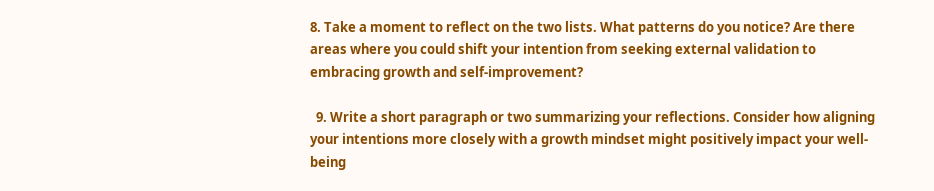8. Take a moment to reflect on the two lists. What patterns do you notice? Are there areas where you could shift your intention from seeking external validation to embracing growth and self-improvement?

  9. Write a short paragraph or two summarizing your reflections. Consider how aligning your intentions more closely with a growth mindset might positively impact your well-being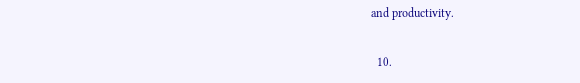and productivity.

  10.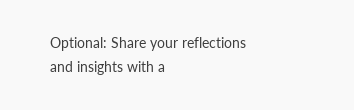Optional: Share your reflections and insights with a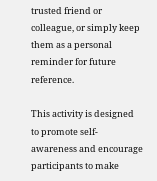trusted friend or colleague, or simply keep them as a personal reminder for future reference.

This activity is designed to promote self-awareness and encourage participants to make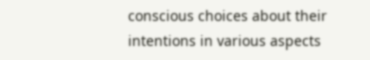conscious choices about their intentions in various aspects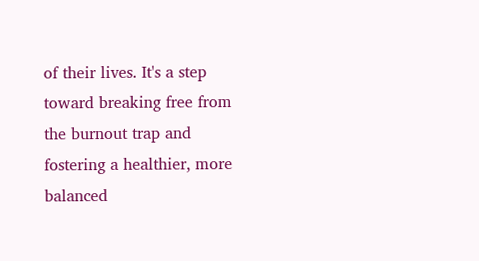of their lives. It's a step toward breaking free from the burnout trap and fostering a healthier, more balanced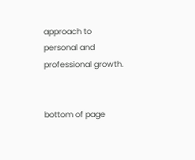approach to personal and professional growth.


bottom of page